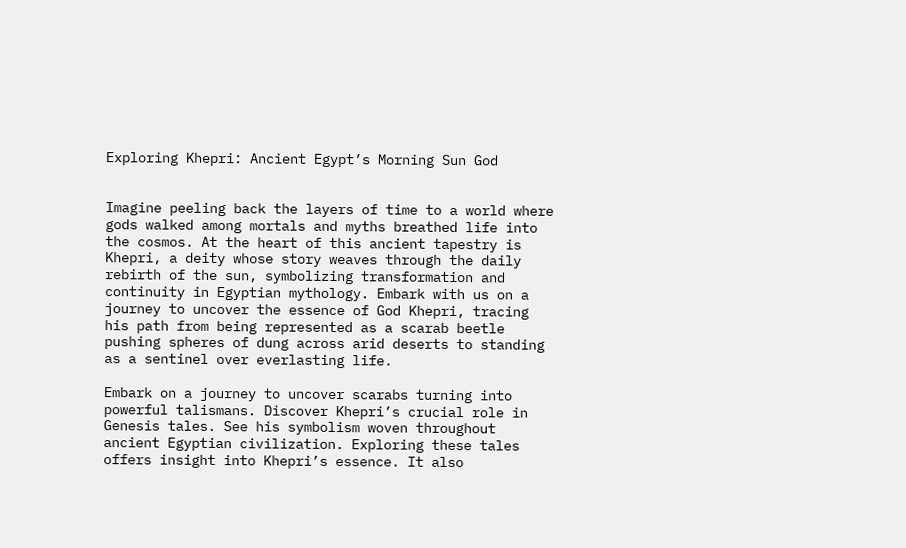Exploring Khepri: Ancient Egypt’s Morning Sun God


Imagine peeling back the layers of time to a world where gods walked among mortals and myths breathed life into the cosmos. At the heart of this ancient tapestry is Khepri, a deity whose story weaves through the daily rebirth of the sun, symbolizing transformation and continuity in Egyptian mythology. Embark with us on a journey to uncover the essence of God Khepri, tracing his path from being represented as a scarab beetle pushing spheres of dung across arid deserts to standing as a sentinel over everlasting life.

Embark on a journey to uncover scarabs turning into powerful talismans. Discover Khepri’s crucial role in Genesis tales. See his symbolism woven throughout ancient Egyptian civilization. Exploring these tales offers insight into Khepri’s essence. It also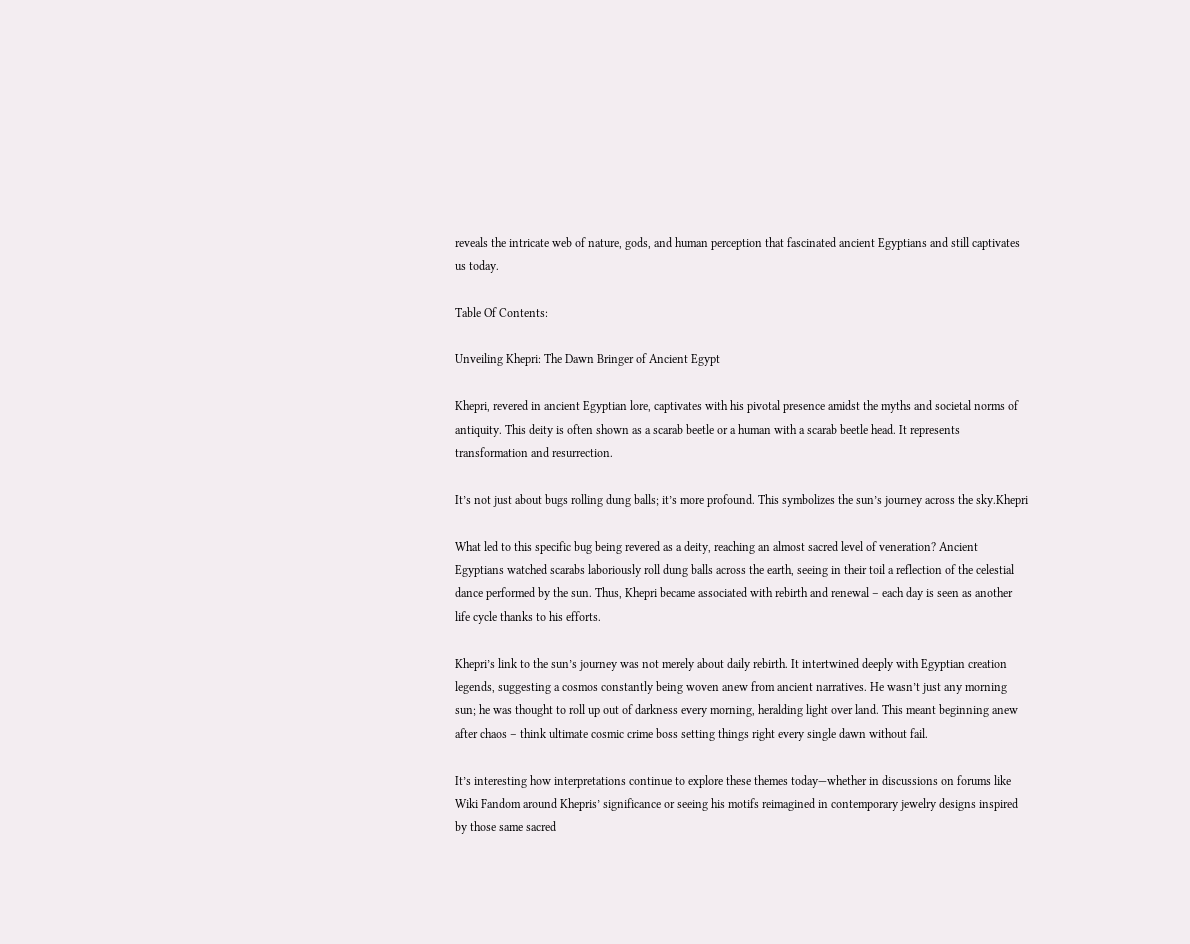reveals the intricate web of nature, gods, and human perception that fascinated ancient Egyptians and still captivates us today.

Table Of Contents:

Unveiling Khepri: The Dawn Bringer of Ancient Egypt

Khepri, revered in ancient Egyptian lore, captivates with his pivotal presence amidst the myths and societal norms of antiquity. This deity is often shown as a scarab beetle or a human with a scarab beetle head. It represents transformation and resurrection.

It’s not just about bugs rolling dung balls; it’s more profound. This symbolizes the sun’s journey across the sky.Khepri

What led to this specific bug being revered as a deity, reaching an almost sacred level of veneration? Ancient Egyptians watched scarabs laboriously roll dung balls across the earth, seeing in their toil a reflection of the celestial dance performed by the sun. Thus, Khepri became associated with rebirth and renewal – each day is seen as another life cycle thanks to his efforts.

Khepri’s link to the sun’s journey was not merely about daily rebirth. It intertwined deeply with Egyptian creation legends, suggesting a cosmos constantly being woven anew from ancient narratives. He wasn’t just any morning sun; he was thought to roll up out of darkness every morning, heralding light over land. This meant beginning anew after chaos – think ultimate cosmic crime boss setting things right every single dawn without fail.

It’s interesting how interpretations continue to explore these themes today—whether in discussions on forums like Wiki Fandom around Khepris’ significance or seeing his motifs reimagined in contemporary jewelry designs inspired by those same sacred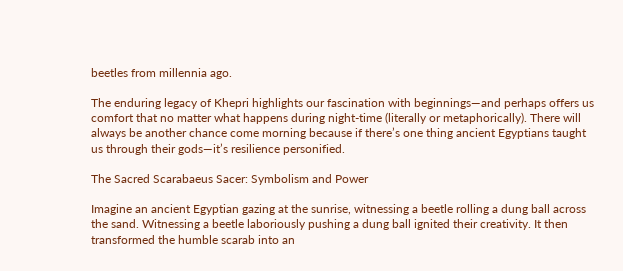beetles from millennia ago.

The enduring legacy of Khepri highlights our fascination with beginnings—and perhaps offers us comfort that no matter what happens during night-time (literally or metaphorically). There will always be another chance come morning because if there’s one thing ancient Egyptians taught us through their gods—it’s resilience personified.

The Sacred Scarabaeus Sacer: Symbolism and Power

Imagine an ancient Egyptian gazing at the sunrise, witnessing a beetle rolling a dung ball across the sand. Witnessing a beetle laboriously pushing a dung ball ignited their creativity. It then transformed the humble scarab into an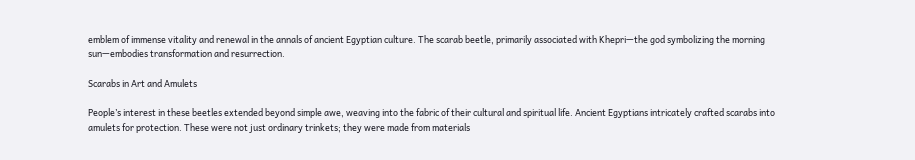emblem of immense vitality and renewal in the annals of ancient Egyptian culture. The scarab beetle, primarily associated with Khepri—the god symbolizing the morning sun—embodies transformation and resurrection.

Scarabs in Art and Amulets

People’s interest in these beetles extended beyond simple awe, weaving into the fabric of their cultural and spiritual life. Ancient Egyptians intricately crafted scarabs into amulets for protection. These were not just ordinary trinkets; they were made from materials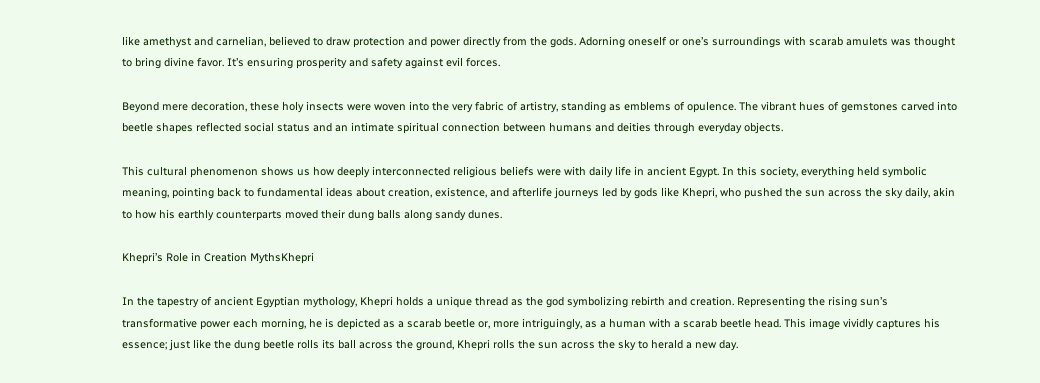like amethyst and carnelian, believed to draw protection and power directly from the gods. Adorning oneself or one’s surroundings with scarab amulets was thought to bring divine favor. It’s ensuring prosperity and safety against evil forces.

Beyond mere decoration, these holy insects were woven into the very fabric of artistry, standing as emblems of opulence. The vibrant hues of gemstones carved into beetle shapes reflected social status and an intimate spiritual connection between humans and deities through everyday objects.

This cultural phenomenon shows us how deeply interconnected religious beliefs were with daily life in ancient Egypt. In this society, everything held symbolic meaning, pointing back to fundamental ideas about creation, existence, and afterlife journeys led by gods like Khepri, who pushed the sun across the sky daily, akin to how his earthly counterparts moved their dung balls along sandy dunes.

Khepri’s Role in Creation MythsKhepri

In the tapestry of ancient Egyptian mythology, Khepri holds a unique thread as the god symbolizing rebirth and creation. Representing the rising sun’s transformative power each morning, he is depicted as a scarab beetle or, more intriguingly, as a human with a scarab beetle head. This image vividly captures his essence; just like the dung beetle rolls its ball across the ground, Khepri rolls the sun across the sky to herald a new day.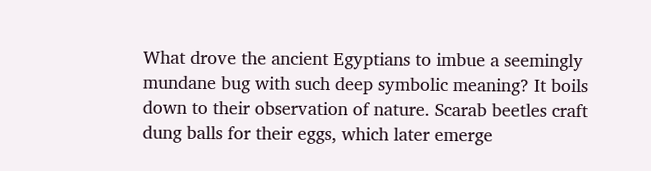What drove the ancient Egyptians to imbue a seemingly mundane bug with such deep symbolic meaning? It boils down to their observation of nature. Scarab beetles craft dung balls for their eggs, which later emerge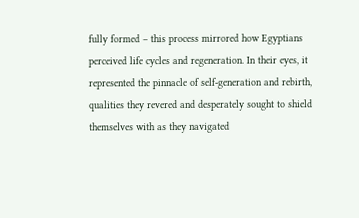fully formed – this process mirrored how Egyptians perceived life cycles and regeneration. In their eyes, it represented the pinnacle of self-generation and rebirth, qualities they revered and desperately sought to shield themselves with as they navigated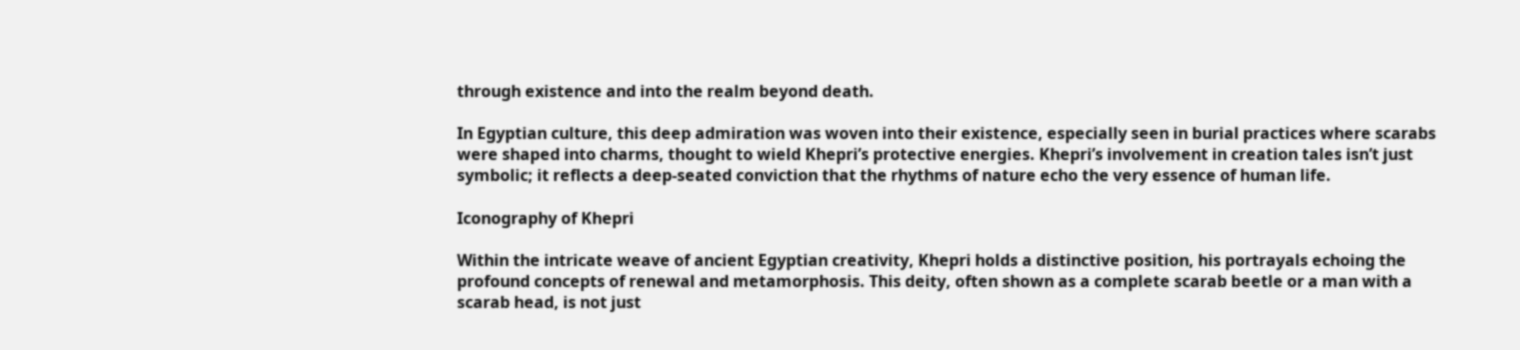through existence and into the realm beyond death.

In Egyptian culture, this deep admiration was woven into their existence, especially seen in burial practices where scarabs were shaped into charms, thought to wield Khepri’s protective energies. Khepri’s involvement in creation tales isn’t just symbolic; it reflects a deep-seated conviction that the rhythms of nature echo the very essence of human life.

Iconography of Khepri

Within the intricate weave of ancient Egyptian creativity, Khepri holds a distinctive position, his portrayals echoing the profound concepts of renewal and metamorphosis. This deity, often shown as a complete scarab beetle or a man with a scarab head, is not just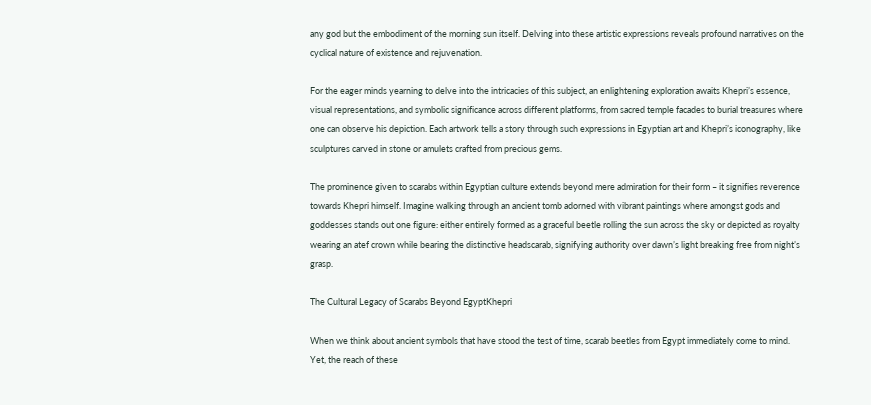any god but the embodiment of the morning sun itself. Delving into these artistic expressions reveals profound narratives on the cyclical nature of existence and rejuvenation.

For the eager minds yearning to delve into the intricacies of this subject, an enlightening exploration awaits Khepri’s essence, visual representations, and symbolic significance across different platforms, from sacred temple facades to burial treasures where one can observe his depiction. Each artwork tells a story through such expressions in Egyptian art and Khepri’s iconography, like sculptures carved in stone or amulets crafted from precious gems.

The prominence given to scarabs within Egyptian culture extends beyond mere admiration for their form – it signifies reverence towards Khepri himself. Imagine walking through an ancient tomb adorned with vibrant paintings where amongst gods and goddesses stands out one figure: either entirely formed as a graceful beetle rolling the sun across the sky or depicted as royalty wearing an atef crown while bearing the distinctive headscarab, signifying authority over dawn’s light breaking free from night’s grasp.

The Cultural Legacy of Scarabs Beyond EgyptKhepri

When we think about ancient symbols that have stood the test of time, scarab beetles from Egypt immediately come to mind. Yet, the reach of these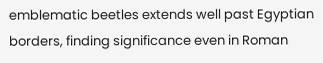emblematic beetles extends well past Egyptian borders, finding significance even in Roman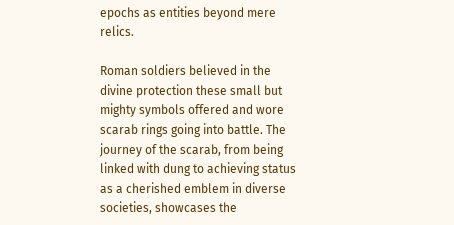epochs as entities beyond mere relics.

Roman soldiers believed in the divine protection these small but mighty symbols offered and wore scarab rings going into battle. The journey of the scarab, from being linked with dung to achieving status as a cherished emblem in diverse societies, showcases the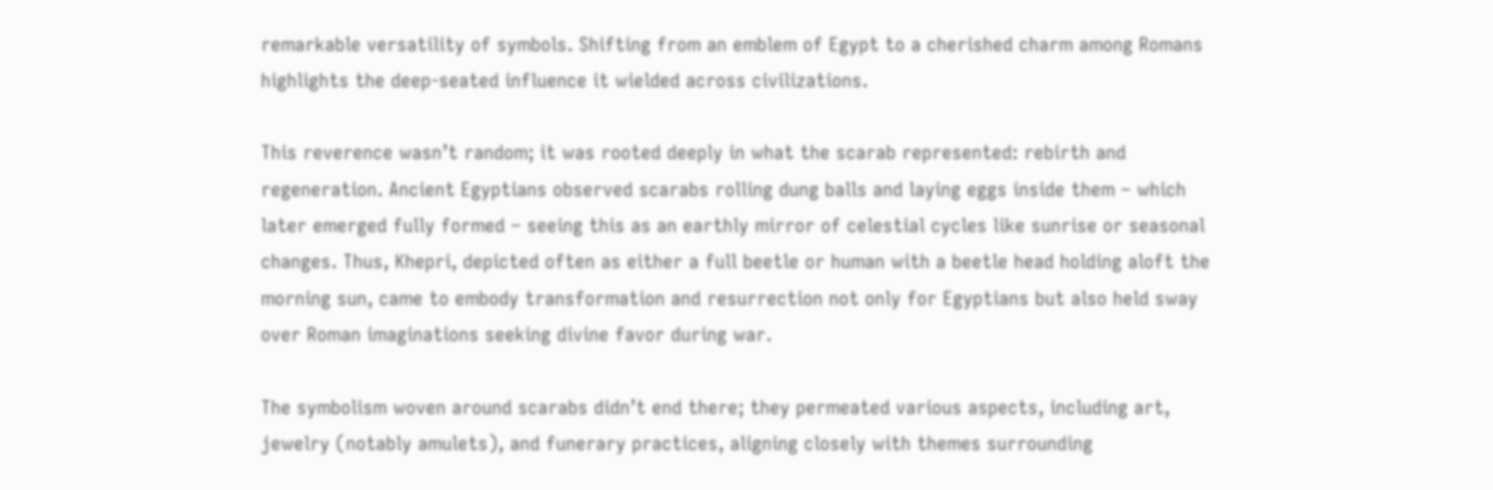remarkable versatility of symbols. Shifting from an emblem of Egypt to a cherished charm among Romans highlights the deep-seated influence it wielded across civilizations.

This reverence wasn’t random; it was rooted deeply in what the scarab represented: rebirth and regeneration. Ancient Egyptians observed scarabs rolling dung balls and laying eggs inside them – which later emerged fully formed – seeing this as an earthly mirror of celestial cycles like sunrise or seasonal changes. Thus, Khepri, depicted often as either a full beetle or human with a beetle head holding aloft the morning sun, came to embody transformation and resurrection not only for Egyptians but also held sway over Roman imaginations seeking divine favor during war.

The symbolism woven around scarabs didn’t end there; they permeated various aspects, including art, jewelry (notably amulets), and funerary practices, aligning closely with themes surrounding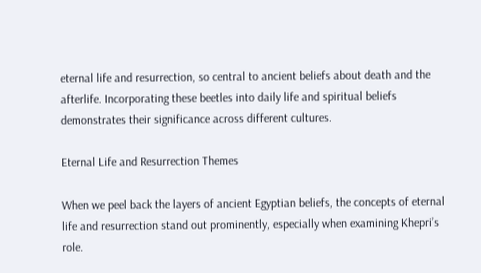eternal life and resurrection, so central to ancient beliefs about death and the afterlife. Incorporating these beetles into daily life and spiritual beliefs demonstrates their significance across different cultures.

Eternal Life and Resurrection Themes

When we peel back the layers of ancient Egyptian beliefs, the concepts of eternal life and resurrection stand out prominently, especially when examining Khepri’s role.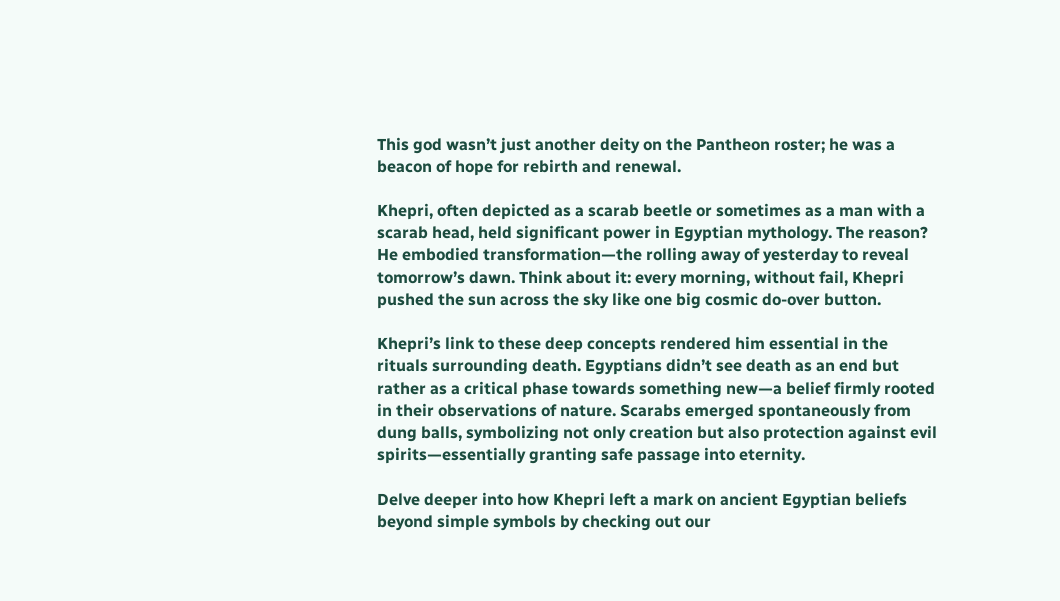This god wasn’t just another deity on the Pantheon roster; he was a beacon of hope for rebirth and renewal.

Khepri, often depicted as a scarab beetle or sometimes as a man with a scarab head, held significant power in Egyptian mythology. The reason? He embodied transformation—the rolling away of yesterday to reveal tomorrow’s dawn. Think about it: every morning, without fail, Khepri pushed the sun across the sky like one big cosmic do-over button.

Khepri’s link to these deep concepts rendered him essential in the rituals surrounding death. Egyptians didn’t see death as an end but rather as a critical phase towards something new—a belief firmly rooted in their observations of nature. Scarabs emerged spontaneously from dung balls, symbolizing not only creation but also protection against evil spirits—essentially granting safe passage into eternity.

Delve deeper into how Khepri left a mark on ancient Egyptian beliefs beyond simple symbols by checking out our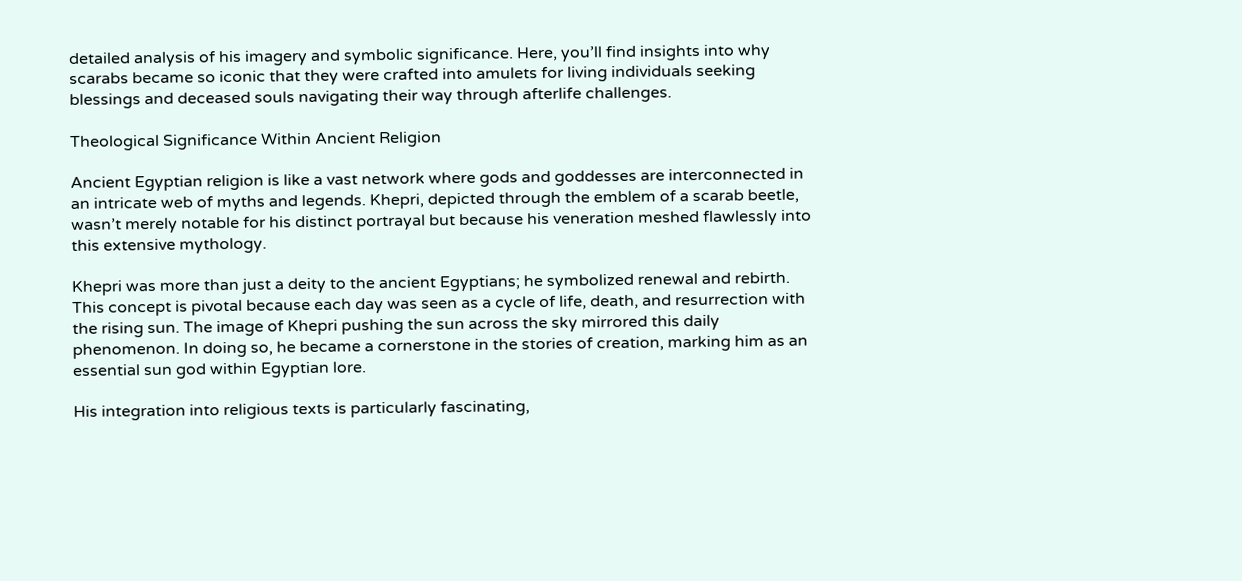detailed analysis of his imagery and symbolic significance. Here, you’ll find insights into why scarabs became so iconic that they were crafted into amulets for living individuals seeking blessings and deceased souls navigating their way through afterlife challenges.

Theological Significance Within Ancient Religion

Ancient Egyptian religion is like a vast network where gods and goddesses are interconnected in an intricate web of myths and legends. Khepri, depicted through the emblem of a scarab beetle, wasn’t merely notable for his distinct portrayal but because his veneration meshed flawlessly into this extensive mythology.

Khepri was more than just a deity to the ancient Egyptians; he symbolized renewal and rebirth. This concept is pivotal because each day was seen as a cycle of life, death, and resurrection with the rising sun. The image of Khepri pushing the sun across the sky mirrored this daily phenomenon. In doing so, he became a cornerstone in the stories of creation, marking him as an essential sun god within Egyptian lore.

His integration into religious texts is particularly fascinating,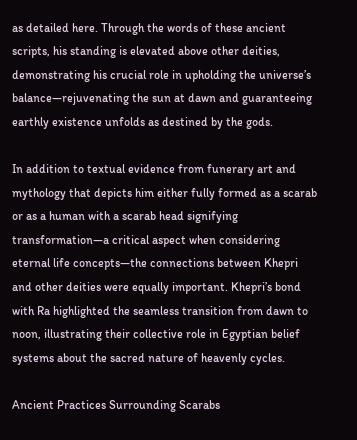as detailed here. Through the words of these ancient scripts, his standing is elevated above other deities, demonstrating his crucial role in upholding the universe’s balance—rejuvenating the sun at dawn and guaranteeing earthly existence unfolds as destined by the gods.

In addition to textual evidence from funerary art and mythology that depicts him either fully formed as a scarab or as a human with a scarab head signifying transformation—a critical aspect when considering eternal life concepts—the connections between Khepri and other deities were equally important. Khepri’s bond with Ra highlighted the seamless transition from dawn to noon, illustrating their collective role in Egyptian belief systems about the sacred nature of heavenly cycles.

Ancient Practices Surrounding Scarabs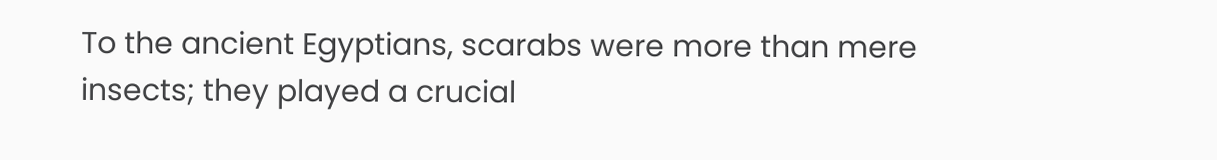To the ancient Egyptians, scarabs were more than mere insects; they played a crucial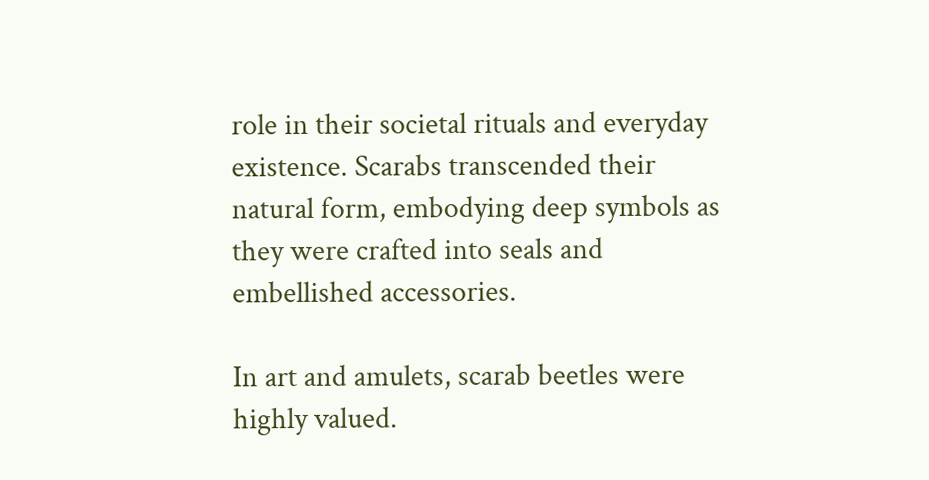role in their societal rituals and everyday existence. Scarabs transcended their natural form, embodying deep symbols as they were crafted into seals and embellished accessories.

In art and amulets, scarab beetles were highly valued.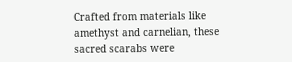Crafted from materials like amethyst and carnelian, these sacred scarabs were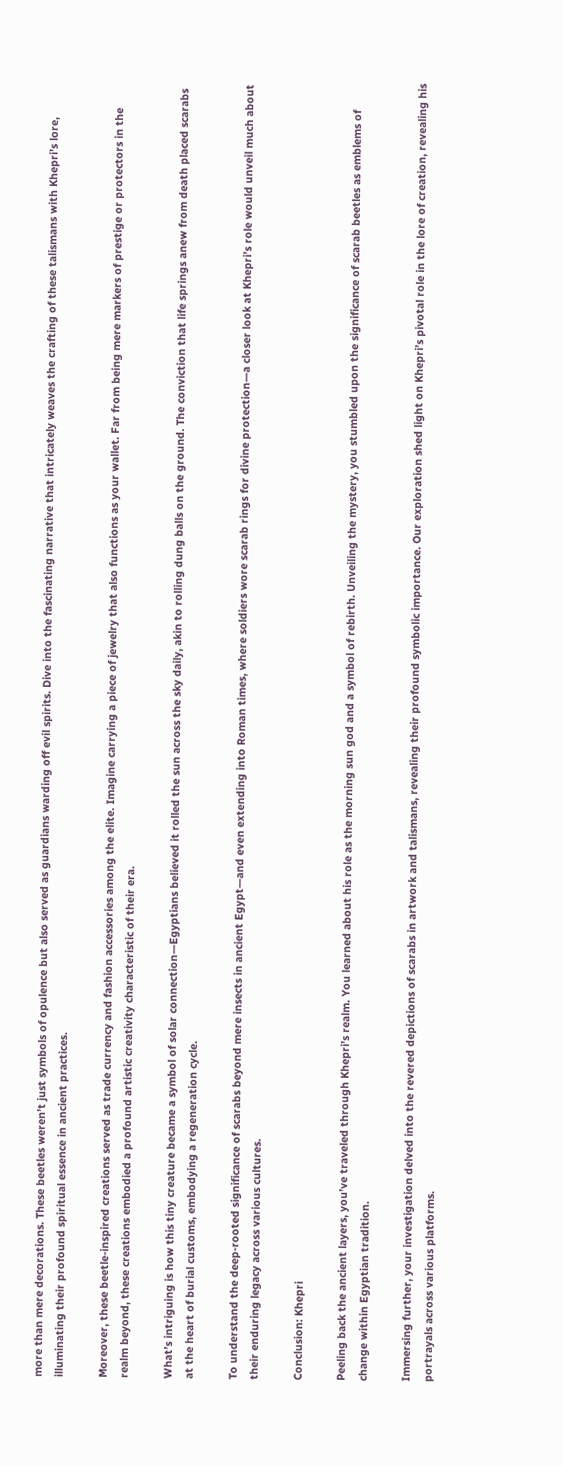more than mere decorations. These beetles weren’t just symbols of opulence but also served as guardians warding off evil spirits. Dive into the fascinating narrative that intricately weaves the crafting of these talismans with Khepri’s lore, illuminating their profound spiritual essence in ancient practices.

Moreover, these beetle-inspired creations served as trade currency and fashion accessories among the elite. Imagine carrying a piece of jewelry that also functions as your wallet. Far from being mere markers of prestige or protectors in the realm beyond, these creations embodied a profound artistic creativity characteristic of their era.

What’s intriguing is how this tiny creature became a symbol of solar connection—Egyptians believed it rolled the sun across the sky daily, akin to rolling dung balls on the ground. The conviction that life springs anew from death placed scarabs at the heart of burial customs, embodying a regeneration cycle.

To understand the deep-rooted significance of scarabs beyond mere insects in ancient Egypt—and even extending into Roman times, where soldiers wore scarab rings for divine protection—a closer look at Khepri’s role would unveil much about their enduring legacy across various cultures.

Conclusion: Khepri

Peeling back the ancient layers, you’ve traveled through Khepri’s realm. You learned about his role as the morning sun god and a symbol of rebirth. Unveiling the mystery, you stumbled upon the significance of scarab beetles as emblems of change within Egyptian tradition.

Immersing further, your investigation delved into the revered depictions of scarabs in artwork and talismans, revealing their profound symbolic importance. Our exploration shed light on Khepri’s pivotal role in the lore of creation, revealing his portrayals across various platforms.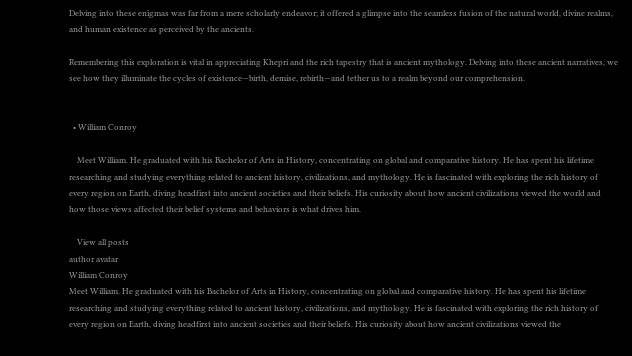Delving into these enigmas was far from a mere scholarly endeavor; it offered a glimpse into the seamless fusion of the natural world, divine realms, and human existence as perceived by the ancients.

Remembering this exploration is vital in appreciating Khepri and the rich tapestry that is ancient mythology. Delving into these ancient narratives, we see how they illuminate the cycles of existence—birth, demise, rebirth—and tether us to a realm beyond our comprehension.


  • William Conroy

    Meet William. He graduated with his Bachelor of Arts in History, concentrating on global and comparative history. He has spent his lifetime researching and studying everything related to ancient history, civilizations, and mythology. He is fascinated with exploring the rich history of every region on Earth, diving headfirst into ancient societies and their beliefs. His curiosity about how ancient civilizations viewed the world and how those views affected their belief systems and behaviors is what drives him.

    View all posts
author avatar
William Conroy
Meet William. He graduated with his Bachelor of Arts in History, concentrating on global and comparative history. He has spent his lifetime researching and studying everything related to ancient history, civilizations, and mythology. He is fascinated with exploring the rich history of every region on Earth, diving headfirst into ancient societies and their beliefs. His curiosity about how ancient civilizations viewed the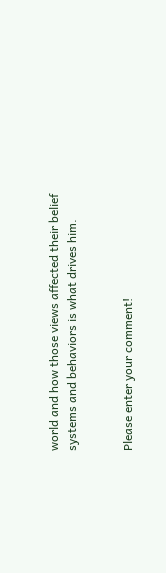world and how those views affected their belief systems and behaviors is what drives him.


Please enter your comment!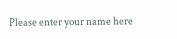Please enter your name here